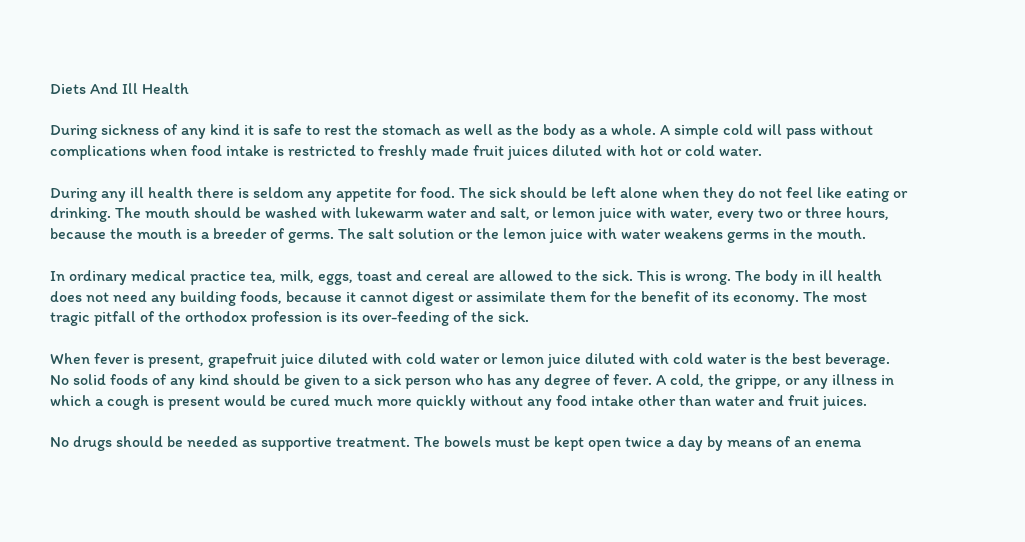Diets And Ill Health

During sickness of any kind it is safe to rest the stomach as well as the body as a whole. A simple cold will pass without complications when food intake is restricted to freshly made fruit juices diluted with hot or cold water.

During any ill health there is seldom any appetite for food. The sick should be left alone when they do not feel like eating or drinking. The mouth should be washed with lukewarm water and salt, or lemon juice with water, every two or three hours, because the mouth is a breeder of germs. The salt solution or the lemon juice with water weakens germs in the mouth.

In ordinary medical practice tea, milk, eggs, toast and cereal are allowed to the sick. This is wrong. The body in ill health does not need any building foods, because it cannot digest or assimilate them for the benefit of its economy. The most tragic pitfall of the orthodox profession is its over-feeding of the sick.

When fever is present, grapefruit juice diluted with cold water or lemon juice diluted with cold water is the best beverage. No solid foods of any kind should be given to a sick person who has any degree of fever. A cold, the grippe, or any illness in which a cough is present would be cured much more quickly without any food intake other than water and fruit juices.

No drugs should be needed as supportive treatment. The bowels must be kept open twice a day by means of an enema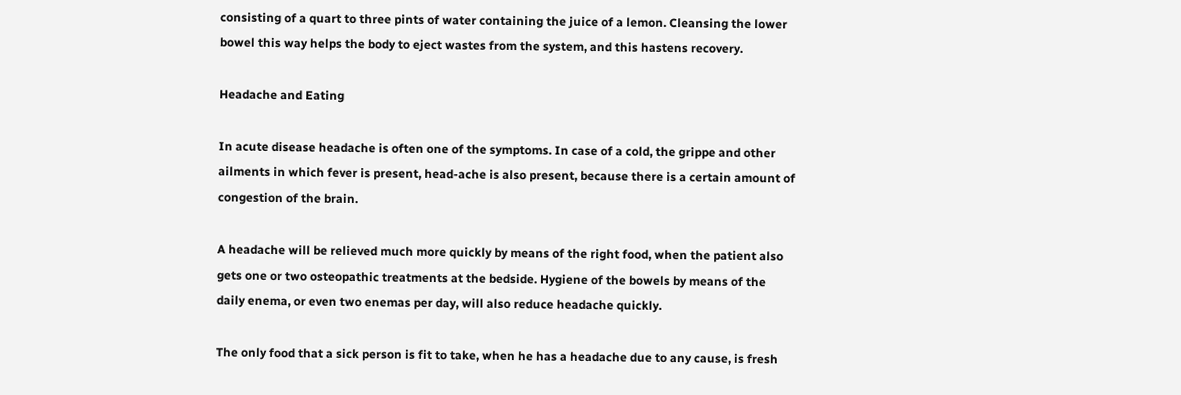consisting of a quart to three pints of water containing the juice of a lemon. Cleansing the lower bowel this way helps the body to eject wastes from the system, and this hastens recovery.

Headache and Eating

In acute disease headache is often one of the symptoms. In case of a cold, the grippe and other ailments in which fever is present, head-ache is also present, because there is a certain amount of congestion of the brain.

A headache will be relieved much more quickly by means of the right food, when the patient also gets one or two osteopathic treatments at the bedside. Hygiene of the bowels by means of the daily enema, or even two enemas per day, will also reduce headache quickly.

The only food that a sick person is fit to take, when he has a headache due to any cause, is fresh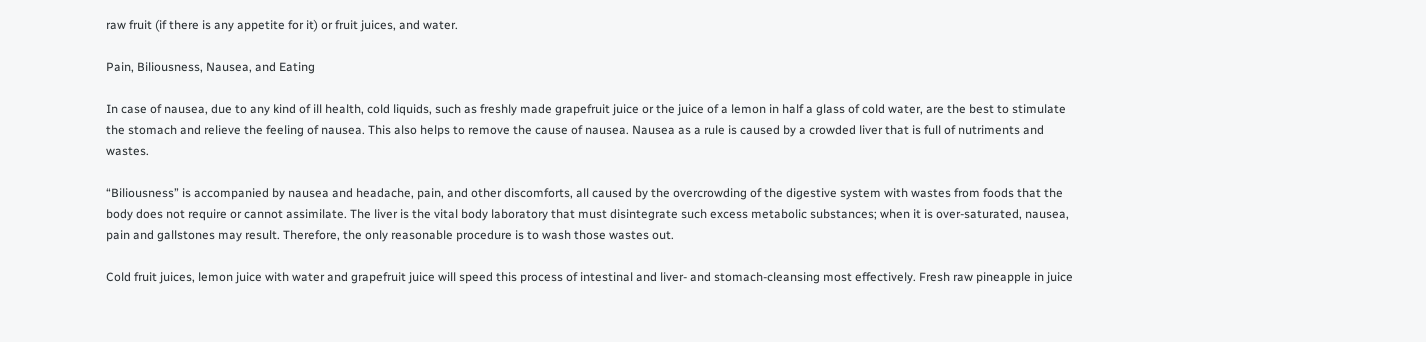raw fruit (if there is any appetite for it) or fruit juices, and water.

Pain, Biliousness, Nausea, and Eating

In case of nausea, due to any kind of ill health, cold liquids, such as freshly made grapefruit juice or the juice of a lemon in half a glass of cold water, are the best to stimulate the stomach and relieve the feeling of nausea. This also helps to remove the cause of nausea. Nausea as a rule is caused by a crowded liver that is full of nutriments and wastes.

“Biliousness” is accompanied by nausea and headache, pain, and other discomforts, all caused by the overcrowding of the digestive system with wastes from foods that the body does not require or cannot assimilate. The liver is the vital body laboratory that must disintegrate such excess metabolic substances; when it is over-saturated, nausea, pain and gallstones may result. Therefore, the only reasonable procedure is to wash those wastes out.

Cold fruit juices, lemon juice with water and grapefruit juice will speed this process of intestinal and liver- and stomach-cleansing most effectively. Fresh raw pineapple in juice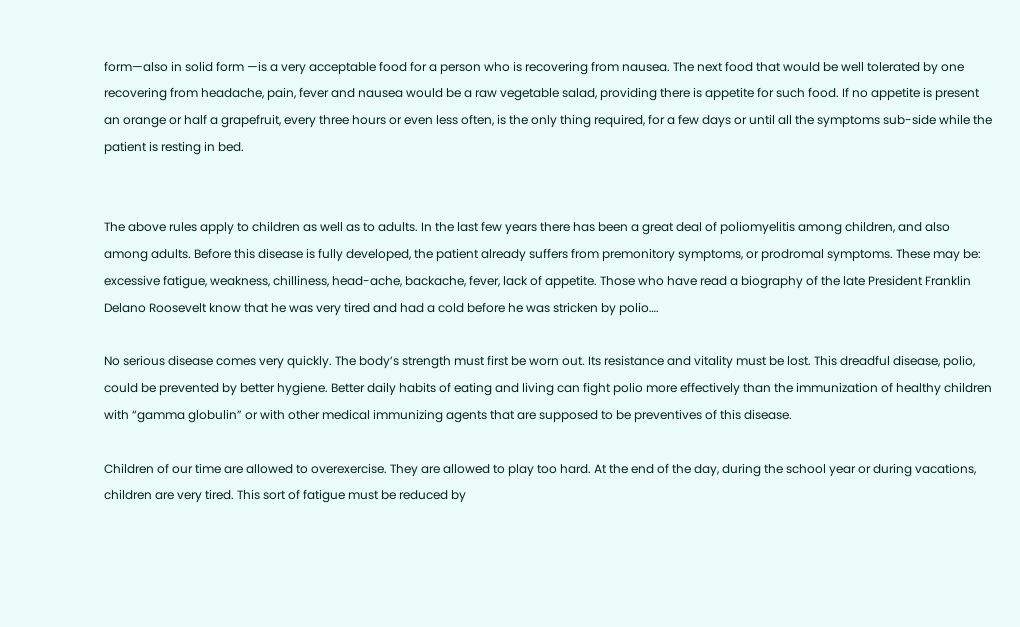form—also in solid form —is a very acceptable food for a person who is recovering from nausea. The next food that would be well tolerated by one recovering from headache, pain, fever and nausea would be a raw vegetable salad, providing there is appetite for such food. If no appetite is present an orange or half a grapefruit, every three hours or even less often, is the only thing required, for a few days or until all the symptoms sub-side while the patient is resting in bed.


The above rules apply to children as well as to adults. In the last few years there has been a great deal of poliomyelitis among children, and also among adults. Before this disease is fully developed, the patient already suffers from premonitory symptoms, or prodromal symptoms. These may be: excessive fatigue, weakness, chilliness, head-ache, backache, fever, lack of appetite. Those who have read a biography of the late President Franklin Delano Roosevelt know that he was very tired and had a cold before he was stricken by polio….

No serious disease comes very quickly. The body’s strength must first be worn out. Its resistance and vitality must be lost. This dreadful disease, polio, could be prevented by better hygiene. Better daily habits of eating and living can fight polio more effectively than the immunization of healthy children with “gamma globulin” or with other medical immunizing agents that are supposed to be preventives of this disease.

Children of our time are allowed to overexercise. They are allowed to play too hard. At the end of the day, during the school year or during vacations, children are very tired. This sort of fatigue must be reduced by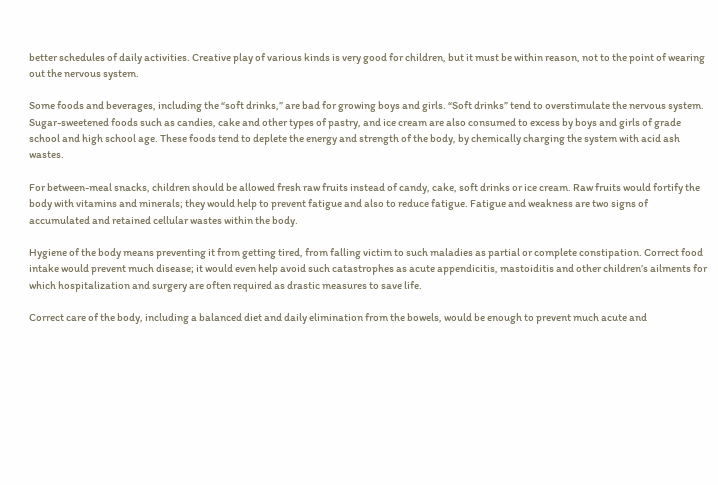better schedules of daily activities. Creative play of various kinds is very good for children, but it must be within reason, not to the point of wearing out the nervous system.

Some foods and beverages, including the “soft drinks,” are bad for growing boys and girls. “Soft drinks” tend to overstimulate the nervous system. Sugar-sweetened foods such as candies, cake and other types of pastry, and ice cream are also consumed to excess by boys and girls of grade school and high school age. These foods tend to deplete the energy and strength of the body, by chemically charging the system with acid ash wastes.

For between-meal snacks, children should be allowed fresh raw fruits instead of candy, cake, soft drinks or ice cream. Raw fruits would fortify the body with vitamins and minerals; they would help to prevent fatigue and also to reduce fatigue. Fatigue and weakness are two signs of accumulated and retained cellular wastes within the body.

Hygiene of the body means preventing it from getting tired, from falling victim to such maladies as partial or complete constipation. Correct food intake would prevent much disease; it would even help avoid such catastrophes as acute appendicitis, mastoiditis and other children’s ailments for which hospitalization and surgery are often required as drastic measures to save life.

Correct care of the body, including a balanced diet and daily elimination from the bowels, would be enough to prevent much acute and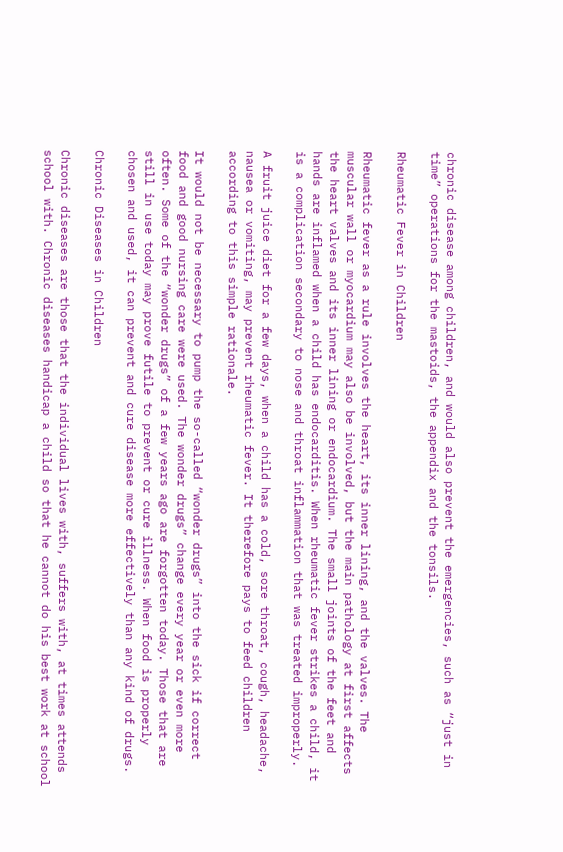chronic disease among children, and would also prevent the emergencies, such as “just in time” operations for the mastoids, the appendix and the tonsils.

Rheumatic Fever in Children

Rheumatic fever as a rule involves the heart, its inner lining, and the valves. The muscular wall or myocardium may also be involved, but the main pathology at first affects the heart valves and its inner lining or endocardium. The small joints of the feet and hands are inflamed when a child has endocarditis. When rheumatic fever strikes a child, it is a complication secondary to nose and throat inflammation that was treated improperly.

A fruit juice diet for a few days, when a child has a cold, sore throat, cough, headache, nausea or vomiting, may prevent rheumatic fever. It therefore pays to feed children according to this simple rationale.

It would not be necessary to pump the so-called “wonder drugs” into the sick if correct food and good nursing care were used. The wonder drugs” change every year or even more often. Some of the “wonder drugs” of a few years ago are forgotten today. Those that are still in use today may prove futile to prevent or cure illness. When food is properly chosen and used, it can prevent and cure disease more effectively than any kind of drugs.

Chronic Diseases in Children

Chronic diseases are those that the individual lives with, suffers with, at times attends school with. Chronic diseases handicap a child so that he cannot do his best work at school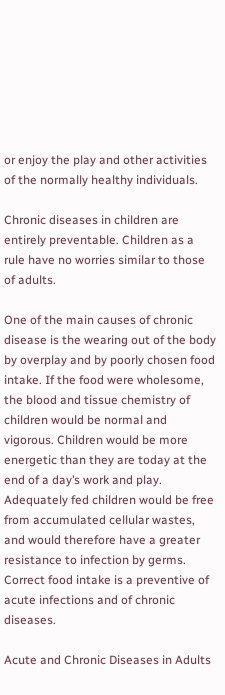or enjoy the play and other activities of the normally healthy individuals.

Chronic diseases in children are entirely preventable. Children as a rule have no worries similar to those of adults.

One of the main causes of chronic disease is the wearing out of the body by overplay and by poorly chosen food intake. If the food were wholesome, the blood and tissue chemistry of children would be normal and vigorous. Children would be more energetic than they are today at the end of a day’s work and play. Adequately fed children would be free from accumulated cellular wastes, and would therefore have a greater resistance to infection by germs. Correct food intake is a preventive of acute infections and of chronic diseases.

Acute and Chronic Diseases in Adults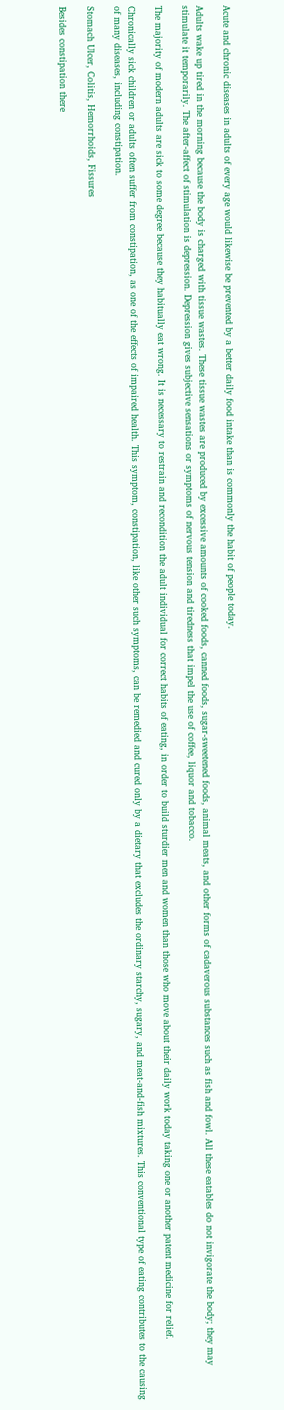Acute and chronic diseases in adults of every age would likewise be prevented by a better daily food intake than is commonly the habit of people today.

Adults wake up tired in the morning because the body is charged with tissue wastes. These tissue wastes are produced by excessive amounts of cooked foods, canned foods, sugar-sweetened foods, animal meats, and other forms of cadaverous substances such as fish and fowl. All these eatables do not invigorate the body; they may stimulate it temporarily. The after-affect of stimulation is depression. Depression gives subjective sensations or symptoms of nervous tension and tiredness that impel the use of coffee, liquor and tobacco.

The majority of modern adults are sick to some degree because they habitually eat wrong. It is necessary to restrain and recondition the adult individual for correct habits of eating, in order to build sturdier men and women than those who move about their daily work today taking one or another patent medicine for relief.

Chronically sick children or adults often suffer from constipation, as one of the effects of impaired health. This symptom, constipation, like other such symptoms, can be remedied and cured only by a dietary that excludes the ordinary starchy, sugary, and meat-and-fish mixtures. This conventional type of eating contributes to the causing of many diseases, including constipation.

Stomach Ulcer, Colitis, Hemorrhoids, Fissures

Besides constipation there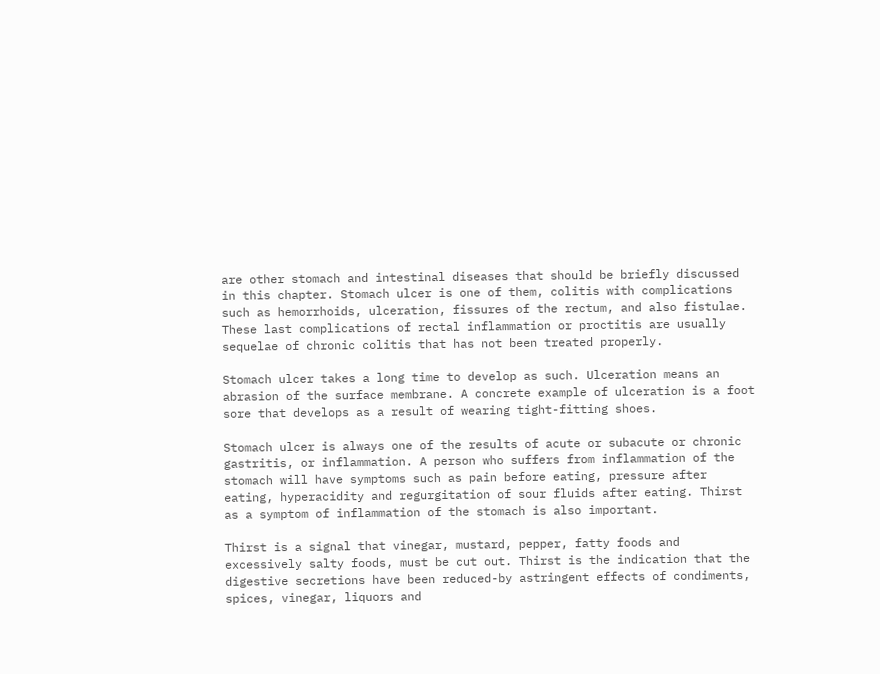are other stomach and intestinal diseases that should be briefly discussed in this chapter. Stomach ulcer is one of them, colitis with complications such as hemorrhoids, ulceration, fissures of the rectum, and also fistulae. These last complications of rectal inflammation or proctitis are usually sequelae of chronic colitis that has not been treated properly.

Stomach ulcer takes a long time to develop as such. Ulceration means an abrasion of the surface membrane. A concrete example of ulceration is a foot sore that develops as a result of wearing tight-fitting shoes.

Stomach ulcer is always one of the results of acute or subacute or chronic gastritis, or inflammation. A person who suffers from inflammation of the stomach will have symptoms such as pain before eating, pressure after eating, hyperacidity and regurgitation of sour fluids after eating. Thirst as a symptom of inflammation of the stomach is also important.

Thirst is a signal that vinegar, mustard, pepper, fatty foods and excessively salty foods, must be cut out. Thirst is the indication that the digestive secretions have been reduced-by astringent effects of condiments, spices, vinegar, liquors and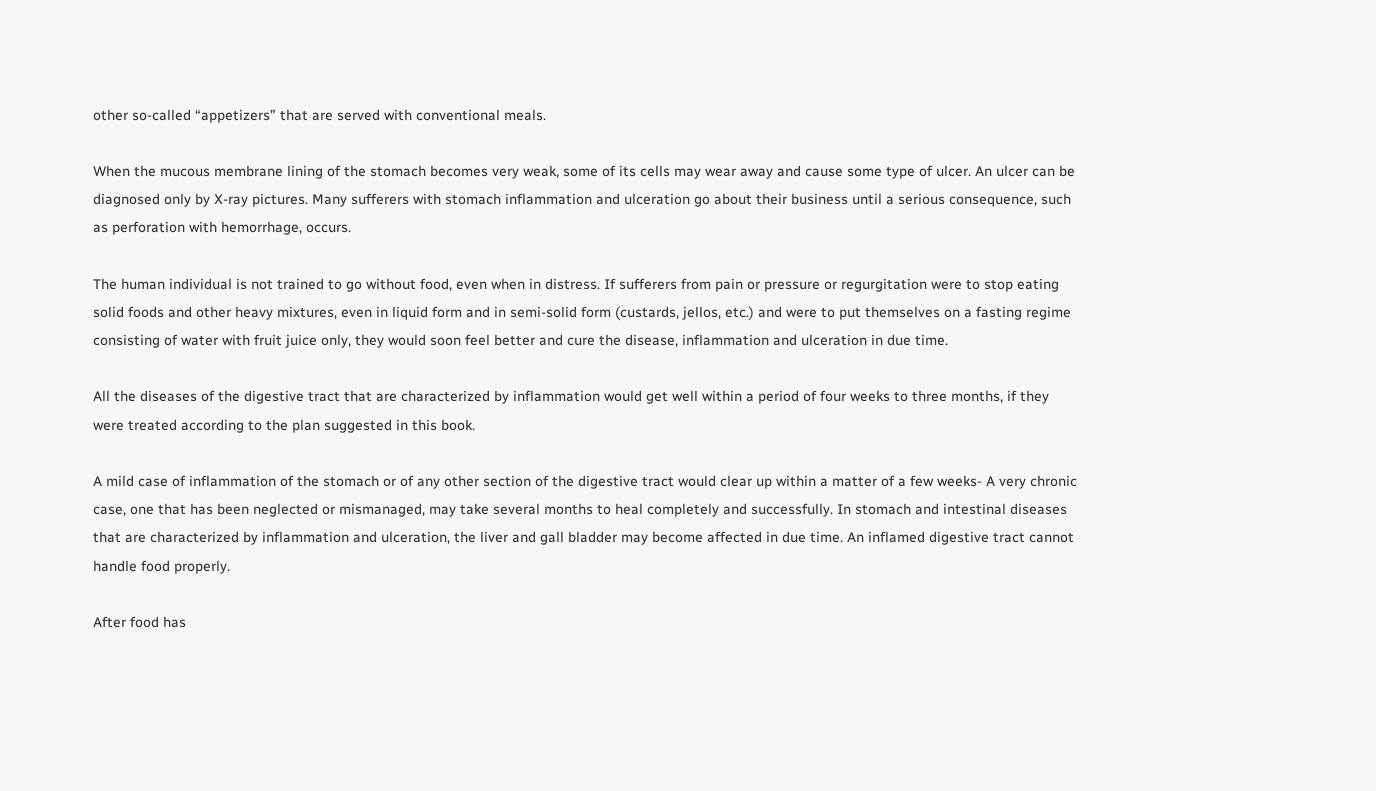other so-called “appetizers” that are served with conventional meals.

When the mucous membrane lining of the stomach becomes very weak, some of its cells may wear away and cause some type of ulcer. An ulcer can be diagnosed only by X-ray pictures. Many sufferers with stomach inflammation and ulceration go about their business until a serious consequence, such as perforation with hemorrhage, occurs.

The human individual is not trained to go without food, even when in distress. If sufferers from pain or pressure or regurgitation were to stop eating solid foods and other heavy mixtures, even in liquid form and in semi-solid form (custards, jellos, etc.) and were to put themselves on a fasting regime consisting of water with fruit juice only, they would soon feel better and cure the disease, inflammation and ulceration in due time.

All the diseases of the digestive tract that are characterized by inflammation would get well within a period of four weeks to three months, if they were treated according to the plan suggested in this book.

A mild case of inflammation of the stomach or of any other section of the digestive tract would clear up within a matter of a few weeks- A very chronic case, one that has been neglected or mismanaged, may take several months to heal completely and successfully. In stomach and intestinal diseases that are characterized by inflammation and ulceration, the liver and gall bladder may become affected in due time. An inflamed digestive tract cannot handle food properly.

After food has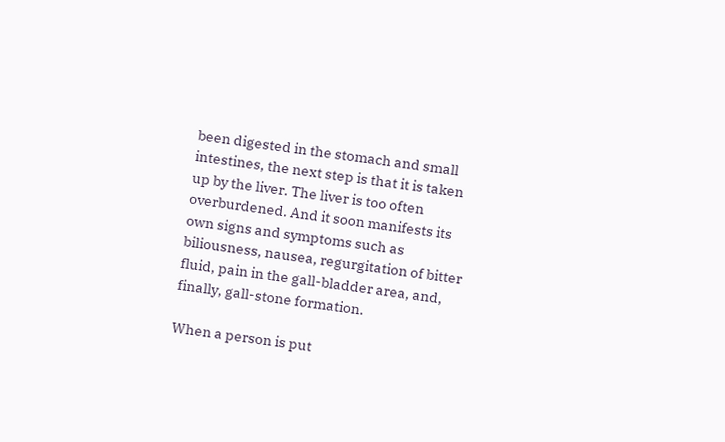been digested in the stomach and small intestines, the next step is that it is taken up by the liver. The liver is too often overburdened. And it soon manifests its own signs and symptoms such as biliousness, nausea, regurgitation of bitter fluid, pain in the gall-bladder area, and, finally, gall-stone formation.

When a person is put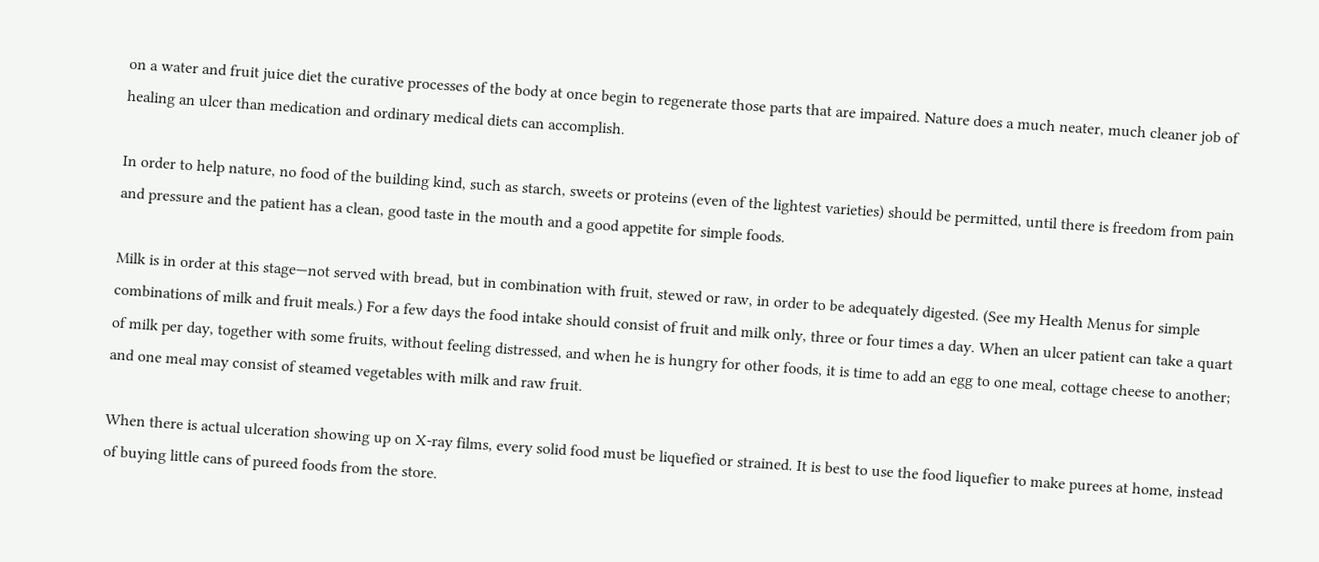on a water and fruit juice diet the curative processes of the body at once begin to regenerate those parts that are impaired. Nature does a much neater, much cleaner job of healing an ulcer than medication and ordinary medical diets can accomplish.

In order to help nature, no food of the building kind, such as starch, sweets or proteins (even of the lightest varieties) should be permitted, until there is freedom from pain and pressure and the patient has a clean, good taste in the mouth and a good appetite for simple foods.

Milk is in order at this stage—not served with bread, but in combination with fruit, stewed or raw, in order to be adequately digested. (See my Health Menus for simple combinations of milk and fruit meals.) For a few days the food intake should consist of fruit and milk only, three or four times a day. When an ulcer patient can take a quart of milk per day, together with some fruits, without feeling distressed, and when he is hungry for other foods, it is time to add an egg to one meal, cottage cheese to another; and one meal may consist of steamed vegetables with milk and raw fruit.

When there is actual ulceration showing up on X-ray films, every solid food must be liquefied or strained. It is best to use the food liquefier to make purees at home, instead of buying little cans of pureed foods from the store.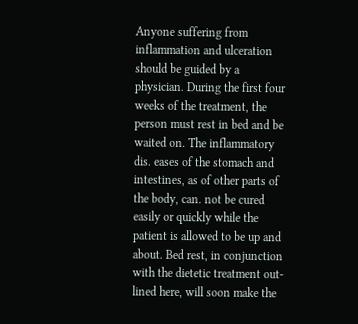Anyone suffering from inflammation and ulceration should be guided by a physician. During the first four weeks of the treatment, the person must rest in bed and be waited on. The inflammatory dis. eases of the stomach and intestines, as of other parts of the body, can. not be cured easily or quickly while the patient is allowed to be up and about. Bed rest, in conjunction with the dietetic treatment out-lined here, will soon make the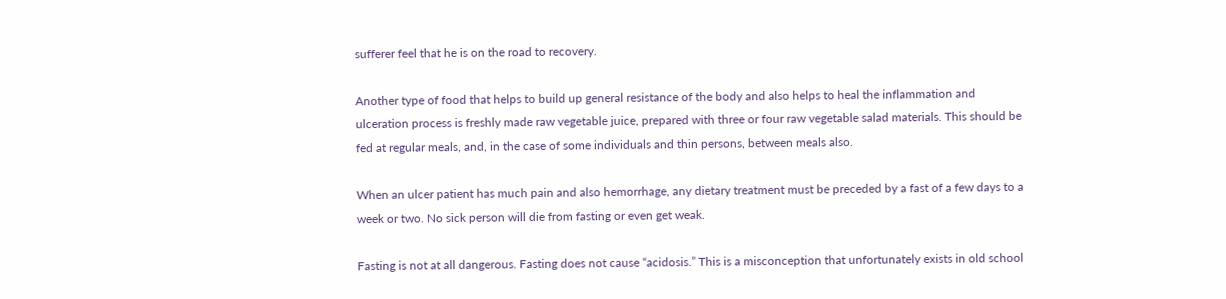sufferer feel that he is on the road to recovery.

Another type of food that helps to build up general resistance of the body and also helps to heal the inflammation and ulceration process is freshly made raw vegetable juice, prepared with three or four raw vegetable salad materials. This should be fed at regular meals, and, in the case of some individuals and thin persons, between meals also.

When an ulcer patient has much pain and also hemorrhage, any dietary treatment must be preceded by a fast of a few days to a week or two. No sick person will die from fasting or even get weak.

Fasting is not at all dangerous. Fasting does not cause “acidosis.” This is a misconception that unfortunately exists in old school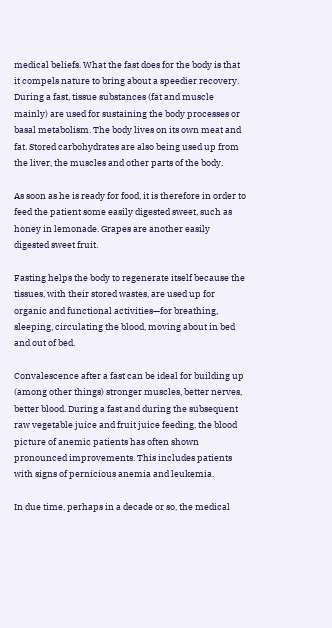medical beliefs. What the fast does for the body is that it compels nature to bring about a speedier recovery. During a fast, tissue substances (fat and muscle mainly) are used for sustaining the body processes or basal metabolism. The body lives on its own meat and fat. Stored carbohydrates are also being used up from the liver, the muscles and other parts of the body.

As soon as he is ready for food, it is therefore in order to feed the patient some easily digested sweet, such as honey in lemonade. Grapes are another easily digested sweet fruit.

Fasting helps the body to regenerate itself because the tissues, with their stored wastes, are used up for organic and functional activities—for breathing, sleeping, circulating the blood, moving about in bed and out of bed.

Convalescence after a fast can be ideal for building up (among other things) stronger muscles, better nerves, better blood. During a fast and during the subsequent raw vegetable juice and fruit juice feeding, the blood picture of anemic patients has often shown pronounced improvements. This includes patients with signs of pernicious anemia and leukemia.

In due time, perhaps in a decade or so, the medical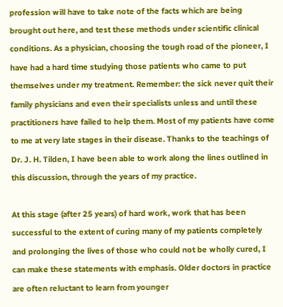profession will have to take note of the facts which are being brought out here, and test these methods under scientific clinical conditions. As a physician, choosing the tough road of the pioneer, I have had a hard time studying those patients who came to put themselves under my treatment. Remember: the sick never quit their family physicians and even their specialists unless and until these practitioners have failed to help them. Most of my patients have come to me at very late stages in their disease. Thanks to the teachings of Dr. J. H. Tilden, I have been able to work along the lines outlined in this discussion, through the years of my practice.

At this stage (after 25 years) of hard work, work that has been successful to the extent of curing many of my patients completely and prolonging the lives of those who could not be wholly cured, I can make these statements with emphasis. Older doctors in practice are often reluctant to learn from younger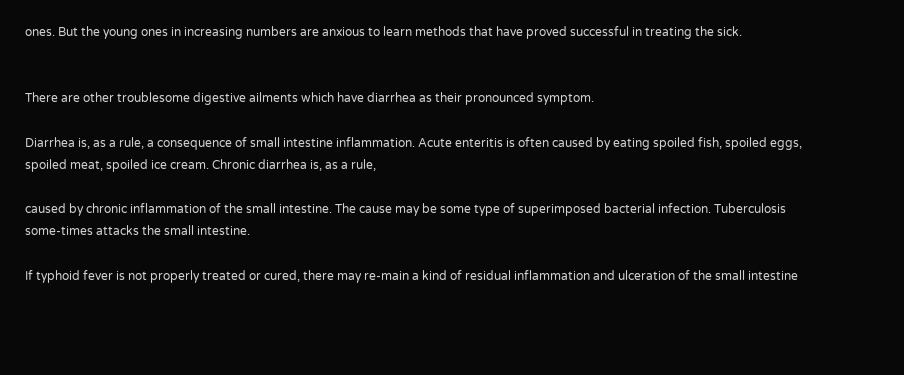ones. But the young ones in increasing numbers are anxious to learn methods that have proved successful in treating the sick.


There are other troublesome digestive ailments which have diarrhea as their pronounced symptom.

Diarrhea is, as a rule, a consequence of small intestine inflammation. Acute enteritis is often caused by eating spoiled fish, spoiled eggs, spoiled meat, spoiled ice cream. Chronic diarrhea is, as a rule,

caused by chronic inflammation of the small intestine. The cause may be some type of superimposed bacterial infection. Tuberculosis some-times attacks the small intestine.

If typhoid fever is not properly treated or cured, there may re-main a kind of residual inflammation and ulceration of the small intestine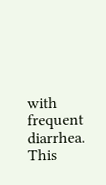with frequent diarrhea. This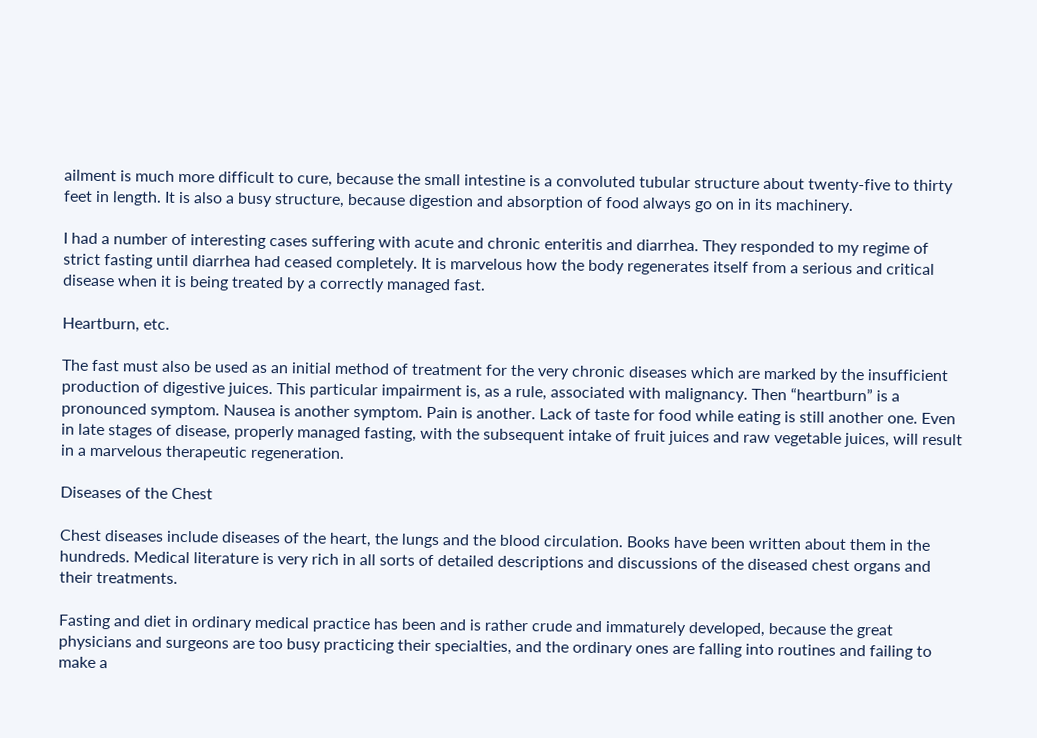ailment is much more difficult to cure, because the small intestine is a convoluted tubular structure about twenty-five to thirty feet in length. It is also a busy structure, because digestion and absorption of food always go on in its machinery.

I had a number of interesting cases suffering with acute and chronic enteritis and diarrhea. They responded to my regime of strict fasting until diarrhea had ceased completely. It is marvelous how the body regenerates itself from a serious and critical disease when it is being treated by a correctly managed fast.

Heartburn, etc.

The fast must also be used as an initial method of treatment for the very chronic diseases which are marked by the insufficient production of digestive juices. This particular impairment is, as a rule, associated with malignancy. Then “heartburn” is a pronounced symptom. Nausea is another symptom. Pain is another. Lack of taste for food while eating is still another one. Even in late stages of disease, properly managed fasting, with the subsequent intake of fruit juices and raw vegetable juices, will result in a marvelous therapeutic regeneration.

Diseases of the Chest

Chest diseases include diseases of the heart, the lungs and the blood circulation. Books have been written about them in the hundreds. Medical literature is very rich in all sorts of detailed descriptions and discussions of the diseased chest organs and their treatments.

Fasting and diet in ordinary medical practice has been and is rather crude and immaturely developed, because the great physicians and surgeons are too busy practicing their specialties, and the ordinary ones are falling into routines and failing to make a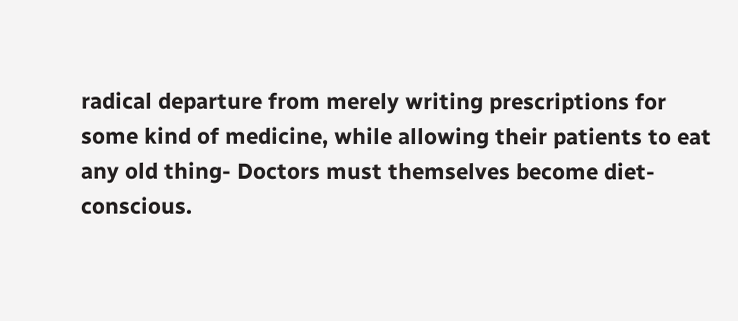radical departure from merely writing prescriptions for some kind of medicine, while allowing their patients to eat any old thing- Doctors must themselves become diet-conscious.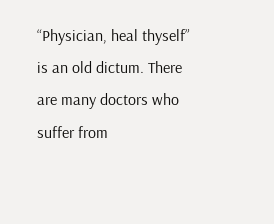“Physician, heal thyself” is an old dictum. There are many doctors who suffer from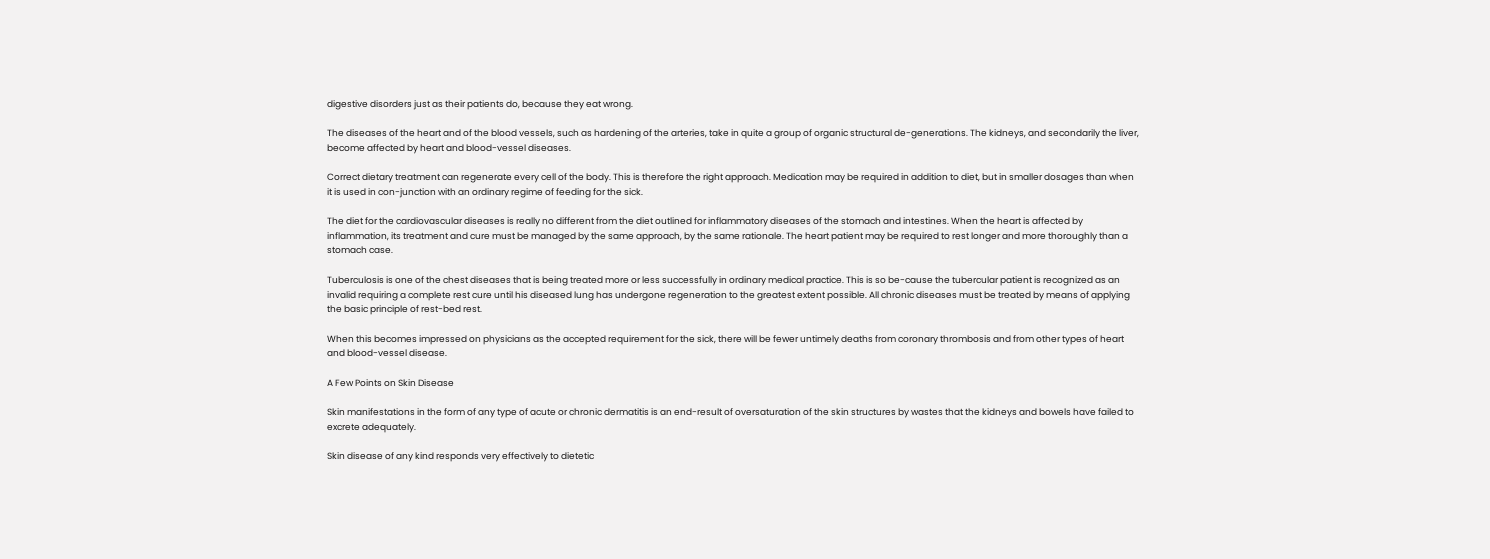digestive disorders just as their patients do, because they eat wrong.

The diseases of the heart and of the blood vessels, such as hardening of the arteries, take in quite a group of organic structural de-generations. The kidneys, and secondarily the liver, become affected by heart and blood-vessel diseases.

Correct dietary treatment can regenerate every cell of the body. This is therefore the right approach. Medication may be required in addition to diet, but in smaller dosages than when it is used in con-junction with an ordinary regime of feeding for the sick.

The diet for the cardiovascular diseases is really no different from the diet outlined for inflammatory diseases of the stomach and intestines. When the heart is affected by inflammation, its treatment and cure must be managed by the same approach, by the same rationale. The heart patient may be required to rest longer and more thoroughly than a stomach case.

Tuberculosis is one of the chest diseases that is being treated more or less successfully in ordinary medical practice. This is so be-cause the tubercular patient is recognized as an invalid requiring a complete rest cure until his diseased lung has undergone regeneration to the greatest extent possible. All chronic diseases must be treated by means of applying the basic principle of rest-bed rest.

When this becomes impressed on physicians as the accepted requirement for the sick, there will be fewer untimely deaths from coronary thrombosis and from other types of heart and blood-vessel disease.

A Few Points on Skin Disease

Skin manifestations in the form of any type of acute or chronic dermatitis is an end-result of oversaturation of the skin structures by wastes that the kidneys and bowels have failed to excrete adequately.

Skin disease of any kind responds very effectively to dietetic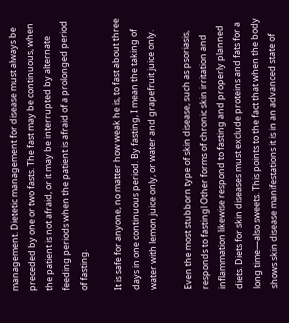management. Dietetic management for disease must always be preceded by one or two fasts. The fast may be continuous, when the patient is not afraid, or it may be interrupted by alternate feeding periods when the patient is afraid of a prolonged period of fasting.

It is safe for anyone, no matter how weak he is, to fast about three days in one continuous period. By fasting, I mean the taking of water with lemon juice only, or water and grapefruit juice only.

Even the most stubborn type of skin disease, such as psoriasis, responds to fastingl Other forms of chronic skin irritation and inflammation likewise respond to fasting and properly planned diets. Diets for skin diseases must exclude proteins and fats for a long time—also sweets. This points to the fact that when the body shows skin disease manifestations it is in an advanced state of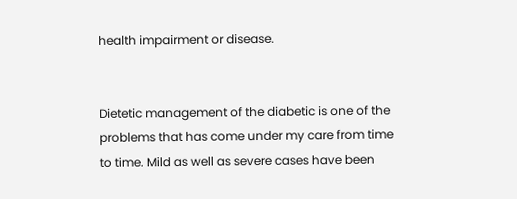health impairment or disease.


Dietetic management of the diabetic is one of the problems that has come under my care from time to time. Mild as well as severe cases have been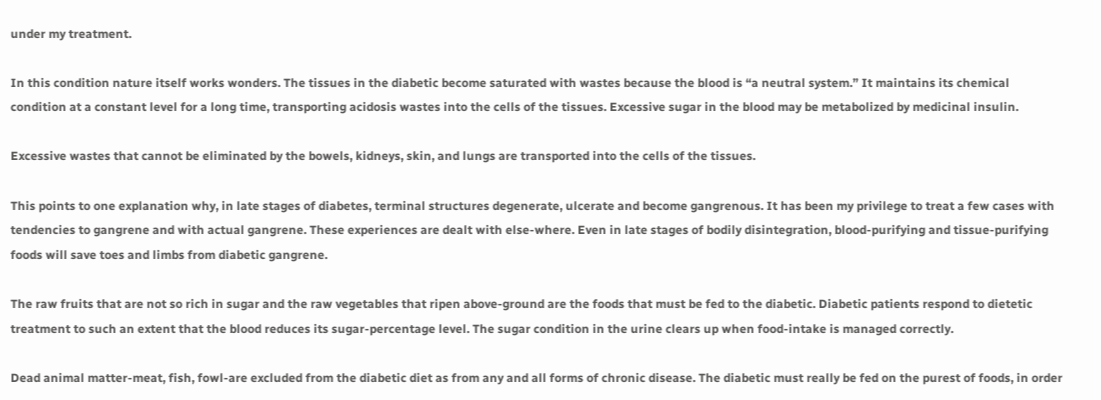under my treatment.

In this condition nature itself works wonders. The tissues in the diabetic become saturated with wastes because the blood is “a neutral system.” It maintains its chemical condition at a constant level for a long time, transporting acidosis wastes into the cells of the tissues. Excessive sugar in the blood may be metabolized by medicinal insulin.

Excessive wastes that cannot be eliminated by the bowels, kidneys, skin, and lungs are transported into the cells of the tissues.

This points to one explanation why, in late stages of diabetes, terminal structures degenerate, ulcerate and become gangrenous. It has been my privilege to treat a few cases with tendencies to gangrene and with actual gangrene. These experiences are dealt with else-where. Even in late stages of bodily disintegration, blood-purifying and tissue-purifying foods will save toes and limbs from diabetic gangrene.

The raw fruits that are not so rich in sugar and the raw vegetables that ripen above-ground are the foods that must be fed to the diabetic. Diabetic patients respond to dietetic treatment to such an extent that the blood reduces its sugar-percentage level. The sugar condition in the urine clears up when food-intake is managed correctly.

Dead animal matter-meat, fish, fowl-are excluded from the diabetic diet as from any and all forms of chronic disease. The diabetic must really be fed on the purest of foods, in order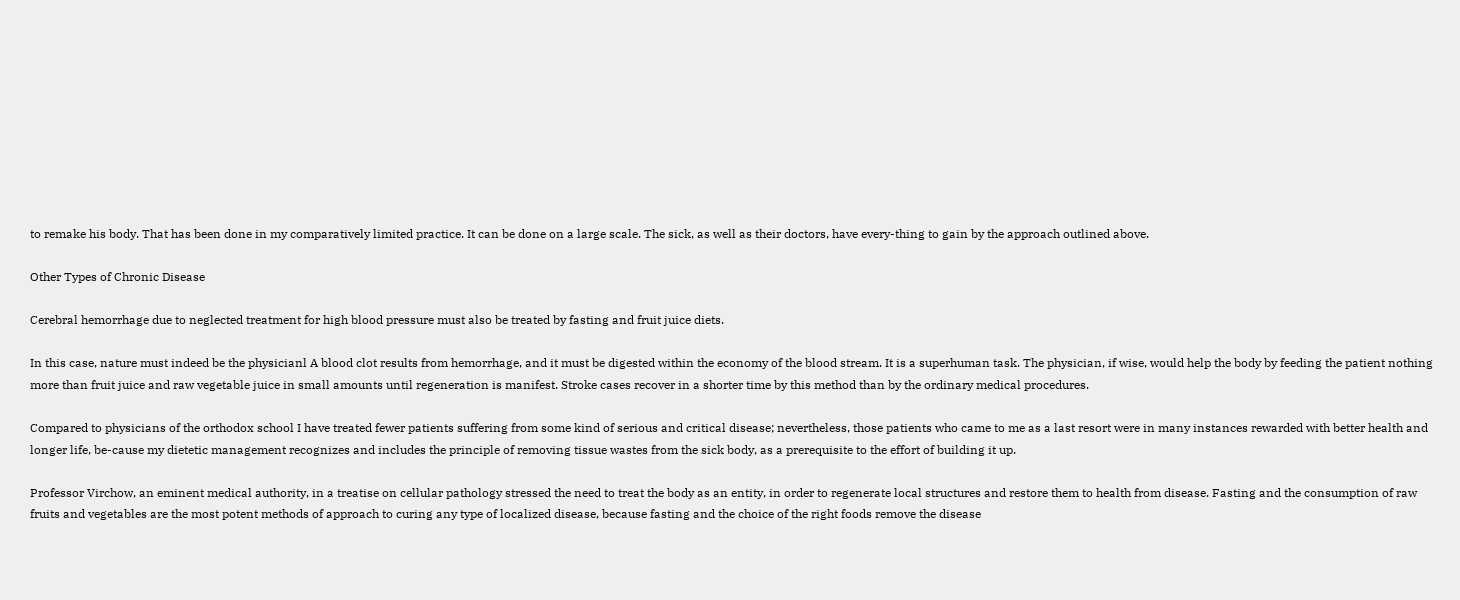to remake his body. That has been done in my comparatively limited practice. It can be done on a large scale. The sick, as well as their doctors, have every-thing to gain by the approach outlined above.

Other Types of Chronic Disease

Cerebral hemorrhage due to neglected treatment for high blood pressure must also be treated by fasting and fruit juice diets.

In this case, nature must indeed be the physicianl A blood clot results from hemorrhage, and it must be digested within the economy of the blood stream. It is a superhuman task. The physician, if wise, would help the body by feeding the patient nothing more than fruit juice and raw vegetable juice in small amounts until regeneration is manifest. Stroke cases recover in a shorter time by this method than by the ordinary medical procedures.

Compared to physicians of the orthodox school I have treated fewer patients suffering from some kind of serious and critical disease; nevertheless, those patients who came to me as a last resort were in many instances rewarded with better health and longer life, be-cause my dietetic management recognizes and includes the principle of removing tissue wastes from the sick body, as a prerequisite to the effort of building it up.

Professor Virchow, an eminent medical authority, in a treatise on cellular pathology stressed the need to treat the body as an entity, in order to regenerate local structures and restore them to health from disease. Fasting and the consumption of raw fruits and vegetables are the most potent methods of approach to curing any type of localized disease, because fasting and the choice of the right foods remove the disease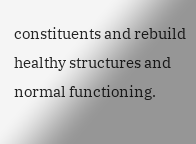constituents and rebuild healthy structures and normal functioning.